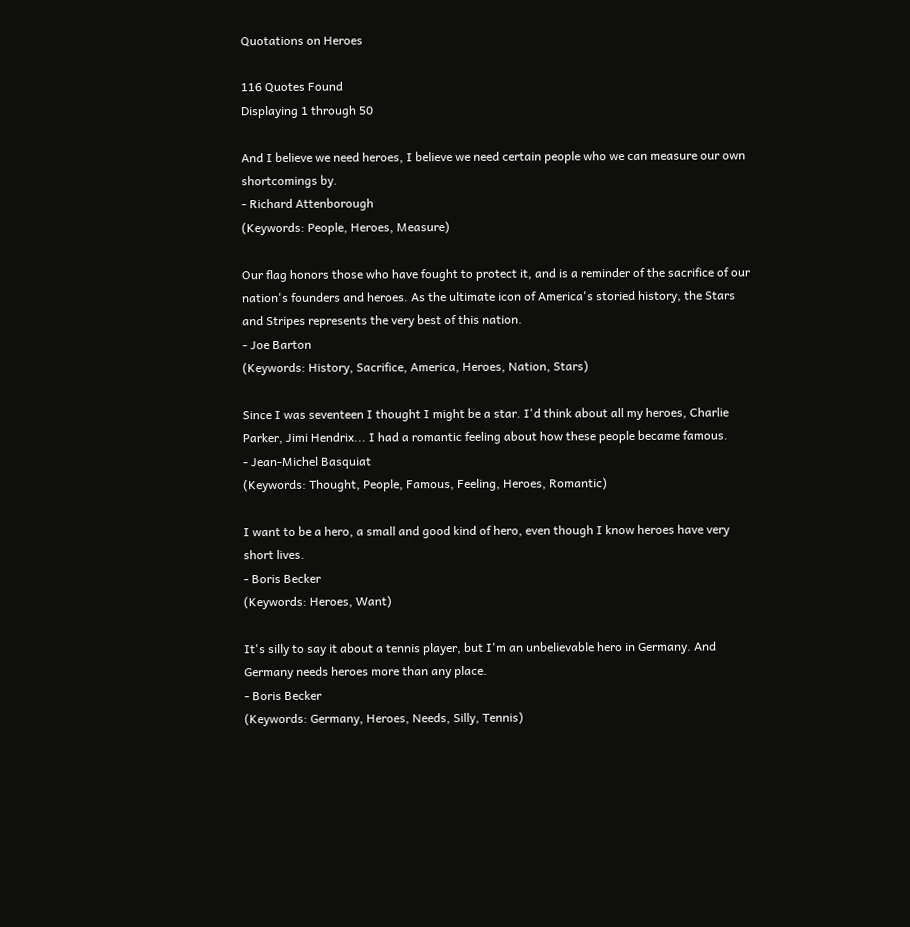Quotations on Heroes

116 Quotes Found
Displaying 1 through 50

And I believe we need heroes, I believe we need certain people who we can measure our own shortcomings by.
- Richard Attenborough
(Keywords: People, Heroes, Measure)

Our flag honors those who have fought to protect it, and is a reminder of the sacrifice of our nation's founders and heroes. As the ultimate icon of America's storied history, the Stars and Stripes represents the very best of this nation.
- Joe Barton
(Keywords: History, Sacrifice, America, Heroes, Nation, Stars)

Since I was seventeen I thought I might be a star. I'd think about all my heroes, Charlie Parker, Jimi Hendrix... I had a romantic feeling about how these people became famous.
- Jean-Michel Basquiat
(Keywords: Thought, People, Famous, Feeling, Heroes, Romantic)

I want to be a hero, a small and good kind of hero, even though I know heroes have very short lives.
- Boris Becker
(Keywords: Heroes, Want)

It's silly to say it about a tennis player, but I'm an unbelievable hero in Germany. And Germany needs heroes more than any place.
- Boris Becker
(Keywords: Germany, Heroes, Needs, Silly, Tennis)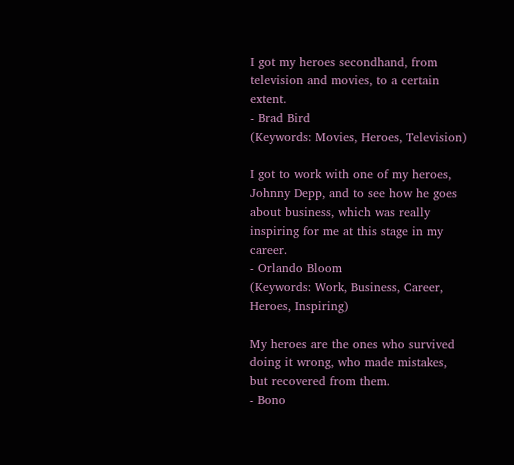I got my heroes secondhand, from television and movies, to a certain extent.
- Brad Bird
(Keywords: Movies, Heroes, Television)

I got to work with one of my heroes, Johnny Depp, and to see how he goes about business, which was really inspiring for me at this stage in my career.
- Orlando Bloom
(Keywords: Work, Business, Career, Heroes, Inspiring)

My heroes are the ones who survived doing it wrong, who made mistakes, but recovered from them.
- Bono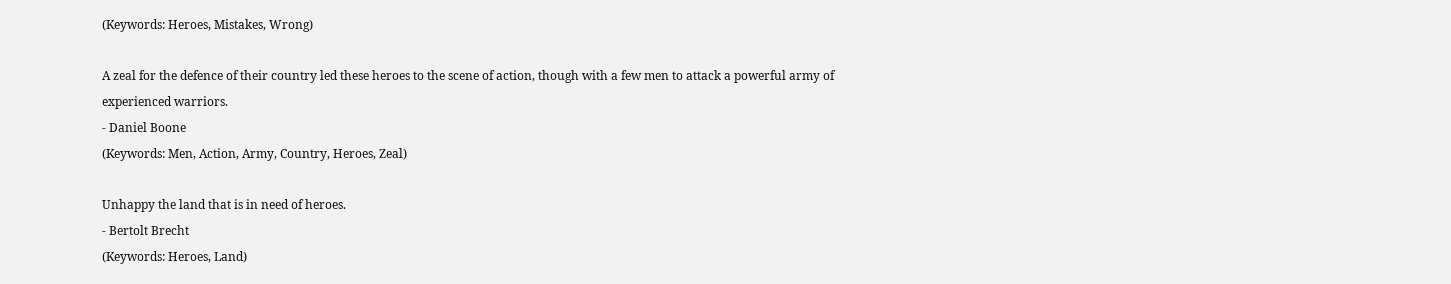(Keywords: Heroes, Mistakes, Wrong)

A zeal for the defence of their country led these heroes to the scene of action, though with a few men to attack a powerful army of experienced warriors.
- Daniel Boone
(Keywords: Men, Action, Army, Country, Heroes, Zeal)

Unhappy the land that is in need of heroes.
- Bertolt Brecht
(Keywords: Heroes, Land)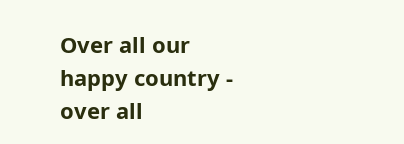Over all our happy country - over all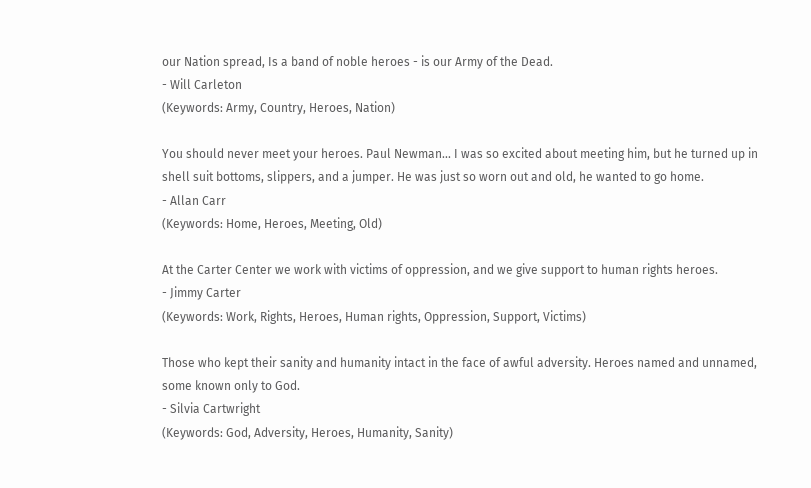our Nation spread, Is a band of noble heroes - is our Army of the Dead.
- Will Carleton
(Keywords: Army, Country, Heroes, Nation)

You should never meet your heroes. Paul Newman... I was so excited about meeting him, but he turned up in shell suit bottoms, slippers, and a jumper. He was just so worn out and old, he wanted to go home.
- Allan Carr
(Keywords: Home, Heroes, Meeting, Old)

At the Carter Center we work with victims of oppression, and we give support to human rights heroes.
- Jimmy Carter
(Keywords: Work, Rights, Heroes, Human rights, Oppression, Support, Victims)

Those who kept their sanity and humanity intact in the face of awful adversity. Heroes named and unnamed, some known only to God.
- Silvia Cartwright
(Keywords: God, Adversity, Heroes, Humanity, Sanity)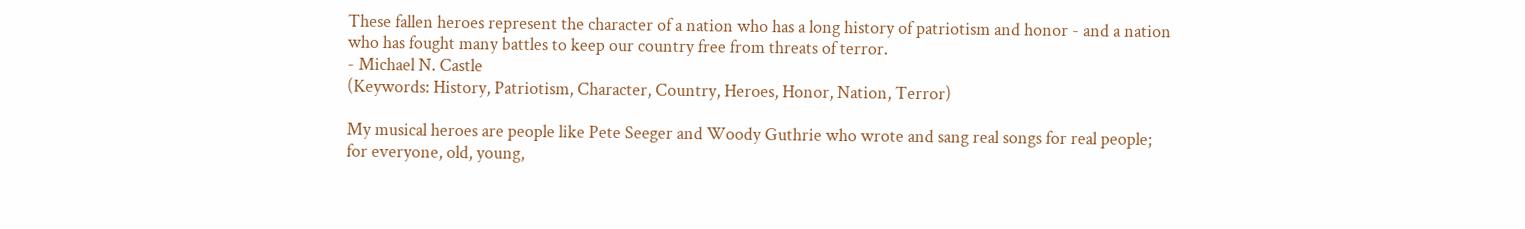These fallen heroes represent the character of a nation who has a long history of patriotism and honor - and a nation who has fought many battles to keep our country free from threats of terror.
- Michael N. Castle
(Keywords: History, Patriotism, Character, Country, Heroes, Honor, Nation, Terror)

My musical heroes are people like Pete Seeger and Woody Guthrie who wrote and sang real songs for real people; for everyone, old, young,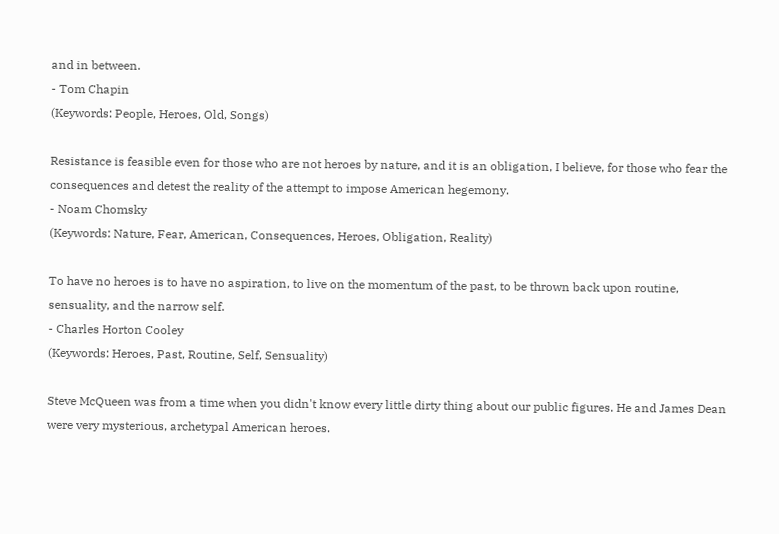and in between.
- Tom Chapin
(Keywords: People, Heroes, Old, Songs)

Resistance is feasible even for those who are not heroes by nature, and it is an obligation, I believe, for those who fear the consequences and detest the reality of the attempt to impose American hegemony.
- Noam Chomsky
(Keywords: Nature, Fear, American, Consequences, Heroes, Obligation, Reality)

To have no heroes is to have no aspiration, to live on the momentum of the past, to be thrown back upon routine, sensuality, and the narrow self.
- Charles Horton Cooley
(Keywords: Heroes, Past, Routine, Self, Sensuality)

Steve McQueen was from a time when you didn't know every little dirty thing about our public figures. He and James Dean were very mysterious, archetypal American heroes.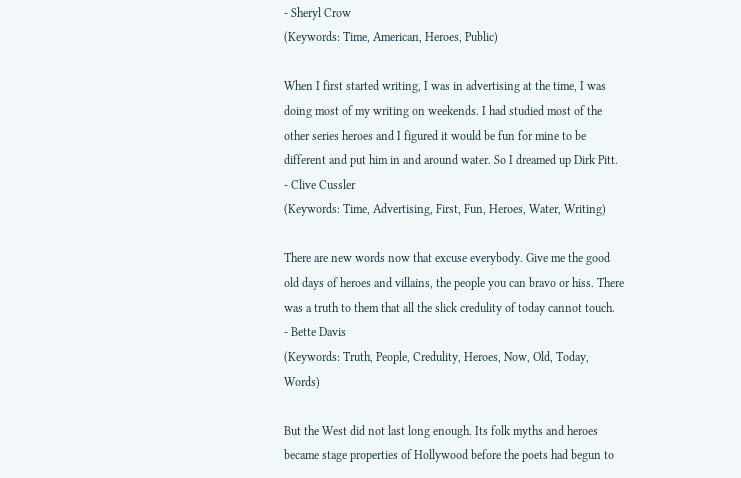- Sheryl Crow
(Keywords: Time, American, Heroes, Public)

When I first started writing, I was in advertising at the time, I was doing most of my writing on weekends. I had studied most of the other series heroes and I figured it would be fun for mine to be different and put him in and around water. So I dreamed up Dirk Pitt.
- Clive Cussler
(Keywords: Time, Advertising, First, Fun, Heroes, Water, Writing)

There are new words now that excuse everybody. Give me the good old days of heroes and villains, the people you can bravo or hiss. There was a truth to them that all the slick credulity of today cannot touch.
- Bette Davis
(Keywords: Truth, People, Credulity, Heroes, Now, Old, Today, Words)

But the West did not last long enough. Its folk myths and heroes became stage properties of Hollywood before the poets had begun to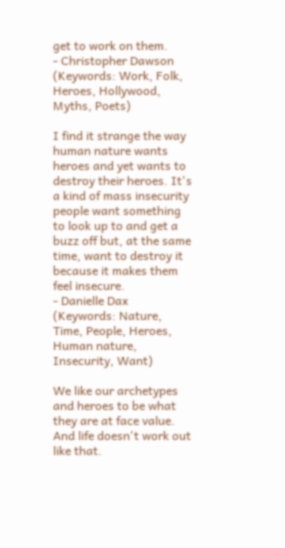get to work on them.
- Christopher Dawson
(Keywords: Work, Folk, Heroes, Hollywood, Myths, Poets)

I find it strange the way human nature wants heroes and yet wants to destroy their heroes. It's a kind of mass insecurity people want something to look up to and get a buzz off but, at the same time, want to destroy it because it makes them feel insecure.
- Danielle Dax
(Keywords: Nature, Time, People, Heroes, Human nature, Insecurity, Want)

We like our archetypes and heroes to be what they are at face value. And life doesn't work out like that.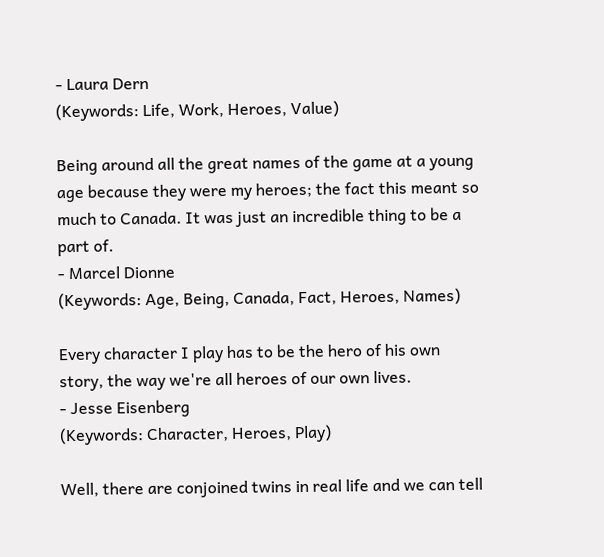- Laura Dern
(Keywords: Life, Work, Heroes, Value)

Being around all the great names of the game at a young age because they were my heroes; the fact this meant so much to Canada. It was just an incredible thing to be a part of.
- Marcel Dionne
(Keywords: Age, Being, Canada, Fact, Heroes, Names)

Every character I play has to be the hero of his own story, the way we're all heroes of our own lives.
- Jesse Eisenberg
(Keywords: Character, Heroes, Play)

Well, there are conjoined twins in real life and we can tell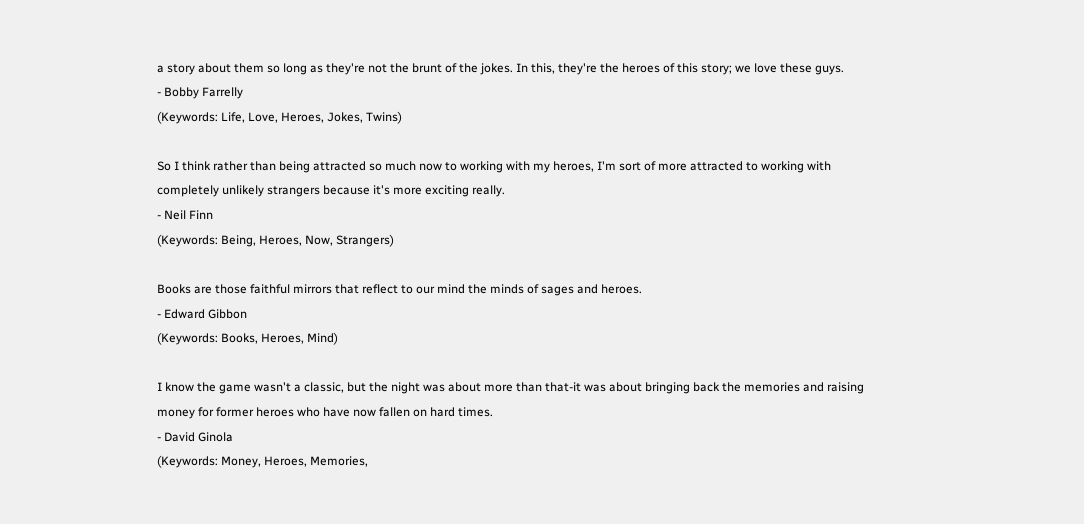a story about them so long as they're not the brunt of the jokes. In this, they're the heroes of this story; we love these guys.
- Bobby Farrelly
(Keywords: Life, Love, Heroes, Jokes, Twins)

So I think rather than being attracted so much now to working with my heroes, I'm sort of more attracted to working with completely unlikely strangers because it's more exciting really.
- Neil Finn
(Keywords: Being, Heroes, Now, Strangers)

Books are those faithful mirrors that reflect to our mind the minds of sages and heroes.
- Edward Gibbon
(Keywords: Books, Heroes, Mind)

I know the game wasn't a classic, but the night was about more than that-it was about bringing back the memories and raising money for former heroes who have now fallen on hard times.
- David Ginola
(Keywords: Money, Heroes, Memories,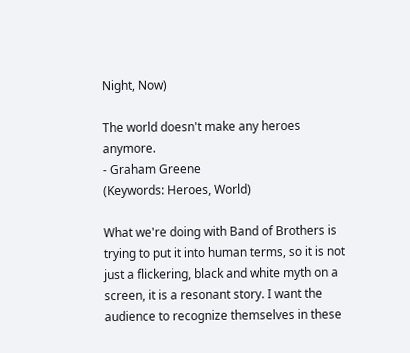Night, Now)

The world doesn't make any heroes anymore.
- Graham Greene
(Keywords: Heroes, World)

What we're doing with Band of Brothers is trying to put it into human terms, so it is not just a flickering, black and white myth on a screen, it is a resonant story. I want the audience to recognize themselves in these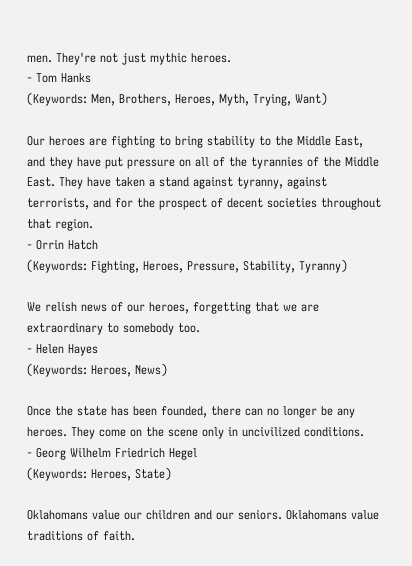men. They're not just mythic heroes.
- Tom Hanks
(Keywords: Men, Brothers, Heroes, Myth, Trying, Want)

Our heroes are fighting to bring stability to the Middle East, and they have put pressure on all of the tyrannies of the Middle East. They have taken a stand against tyranny, against terrorists, and for the prospect of decent societies throughout that region.
- Orrin Hatch
(Keywords: Fighting, Heroes, Pressure, Stability, Tyranny)

We relish news of our heroes, forgetting that we are extraordinary to somebody too.
- Helen Hayes
(Keywords: Heroes, News)

Once the state has been founded, there can no longer be any heroes. They come on the scene only in uncivilized conditions.
- Georg Wilhelm Friedrich Hegel
(Keywords: Heroes, State)

Oklahomans value our children and our seniors. Oklahomans value traditions of faith.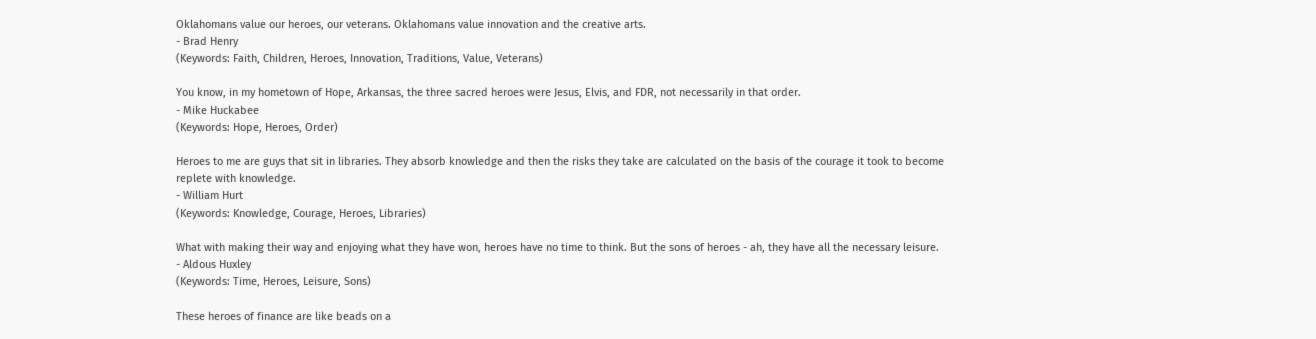Oklahomans value our heroes, our veterans. Oklahomans value innovation and the creative arts.
- Brad Henry
(Keywords: Faith, Children, Heroes, Innovation, Traditions, Value, Veterans)

You know, in my hometown of Hope, Arkansas, the three sacred heroes were Jesus, Elvis, and FDR, not necessarily in that order.
- Mike Huckabee
(Keywords: Hope, Heroes, Order)

Heroes to me are guys that sit in libraries. They absorb knowledge and then the risks they take are calculated on the basis of the courage it took to become replete with knowledge.
- William Hurt
(Keywords: Knowledge, Courage, Heroes, Libraries)

What with making their way and enjoying what they have won, heroes have no time to think. But the sons of heroes - ah, they have all the necessary leisure.
- Aldous Huxley
(Keywords: Time, Heroes, Leisure, Sons)

These heroes of finance are like beads on a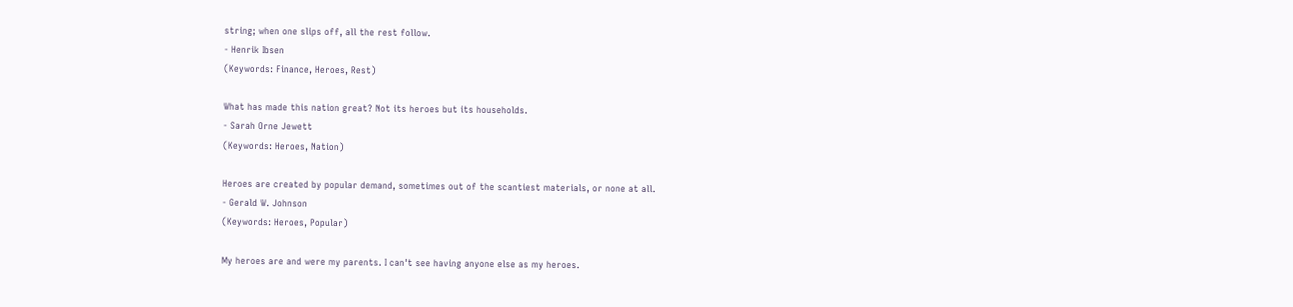string; when one slips off, all the rest follow.
- Henrik Ibsen
(Keywords: Finance, Heroes, Rest)

What has made this nation great? Not its heroes but its households.
- Sarah Orne Jewett
(Keywords: Heroes, Nation)

Heroes are created by popular demand, sometimes out of the scantiest materials, or none at all.
- Gerald W. Johnson
(Keywords: Heroes, Popular)

My heroes are and were my parents. I can't see having anyone else as my heroes.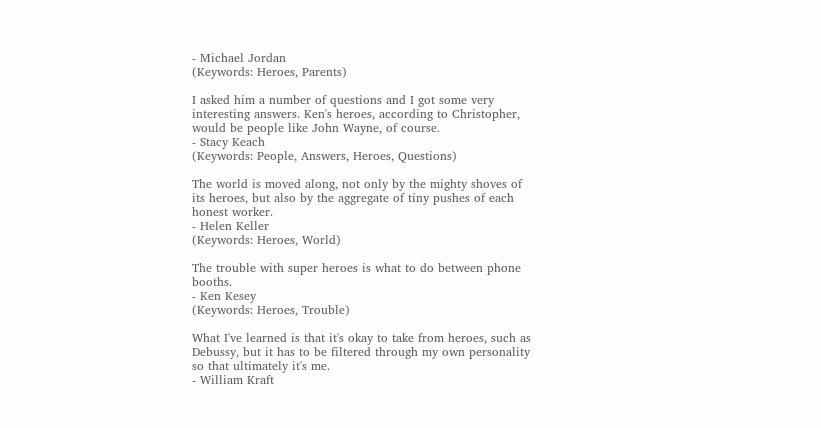- Michael Jordan
(Keywords: Heroes, Parents)

I asked him a number of questions and I got some very interesting answers. Ken's heroes, according to Christopher, would be people like John Wayne, of course.
- Stacy Keach
(Keywords: People, Answers, Heroes, Questions)

The world is moved along, not only by the mighty shoves of its heroes, but also by the aggregate of tiny pushes of each honest worker.
- Helen Keller
(Keywords: Heroes, World)

The trouble with super heroes is what to do between phone booths.
- Ken Kesey
(Keywords: Heroes, Trouble)

What I've learned is that it's okay to take from heroes, such as Debussy, but it has to be filtered through my own personality so that ultimately it's me.
- William Kraft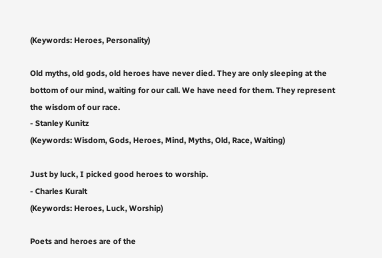(Keywords: Heroes, Personality)

Old myths, old gods, old heroes have never died. They are only sleeping at the bottom of our mind, waiting for our call. We have need for them. They represent the wisdom of our race.
- Stanley Kunitz
(Keywords: Wisdom, Gods, Heroes, Mind, Myths, Old, Race, Waiting)

Just by luck, I picked good heroes to worship.
- Charles Kuralt
(Keywords: Heroes, Luck, Worship)

Poets and heroes are of the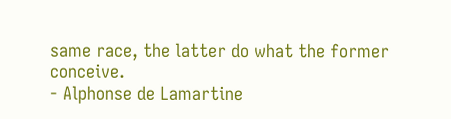same race, the latter do what the former conceive.
- Alphonse de Lamartine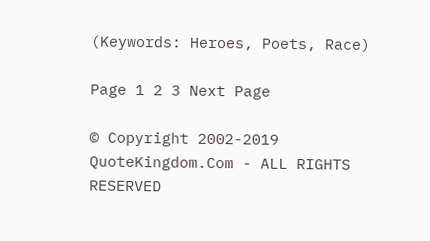(Keywords: Heroes, Poets, Race)

Page 1 2 3 Next Page

© Copyright 2002-2019 QuoteKingdom.Com - ALL RIGHTS RESERVED